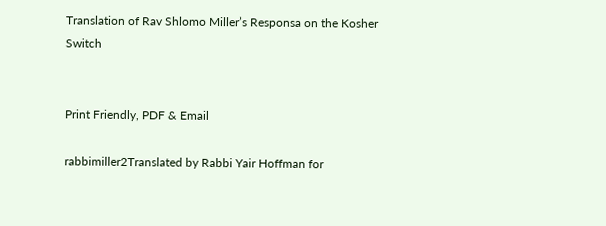Translation of Rav Shlomo Miller’s Responsa on the Kosher Switch


Print Friendly, PDF & Email

rabbimiller2Translated by Rabbi Yair Hoffman for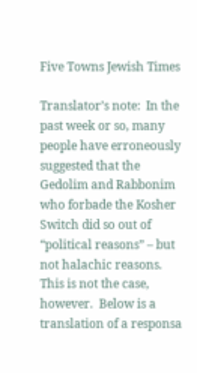Five Towns Jewish Times

Translator’s note:  In the past week or so, many people have erroneously suggested that the Gedolim and Rabbonim who forbade the Kosher Switch did so out of “political reasons” – but not halachic reasons.  This is not the case, however.  Below is a translation of a responsa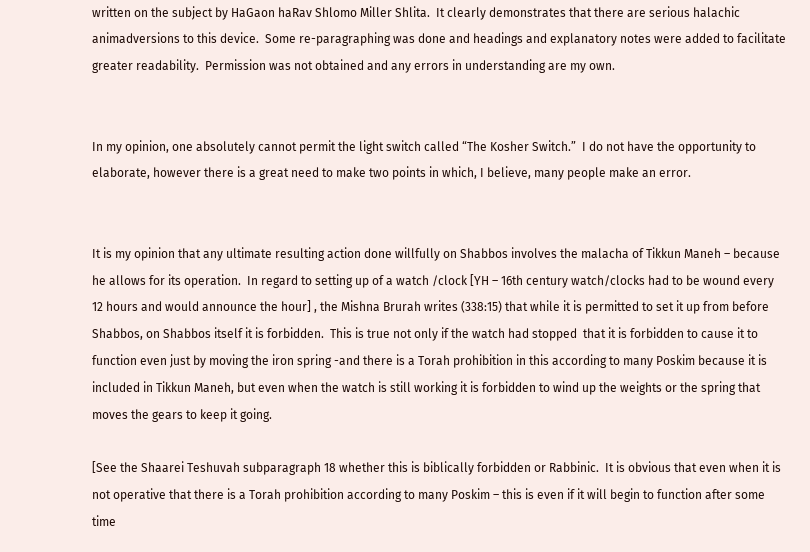written on the subject by HaGaon haRav Shlomo Miller Shlita.  It clearly demonstrates that there are serious halachic animadversions to this device.  Some re-paragraphing was done and headings and explanatory notes were added to facilitate greater readability.  Permission was not obtained and any errors in understanding are my own.


In my opinion, one absolutely cannot permit the light switch called “The Kosher Switch.”  I do not have the opportunity to elaborate, however there is a great need to make two points in which, I believe, many people make an error.


It is my opinion that any ultimate resulting action done willfully on Shabbos involves the malacha of Tikkun Maneh – because he allows for its operation.  In regard to setting up of a watch /clock [YH – 16th century watch/clocks had to be wound every 12 hours and would announce the hour] , the Mishna Brurah writes (338:15) that while it is permitted to set it up from before Shabbos, on Shabbos itself it is forbidden.  This is true not only if the watch had stopped  that it is forbidden to cause it to function even just by moving the iron spring -and there is a Torah prohibition in this according to many Poskim because it is included in Tikkun Maneh, but even when the watch is still working it is forbidden to wind up the weights or the spring that moves the gears to keep it going.

[See the Shaarei Teshuvah subparagraph 18 whether this is biblically forbidden or Rabbinic.  It is obvious that even when it is not operative that there is a Torah prohibition according to many Poskim – this is even if it will begin to function after some time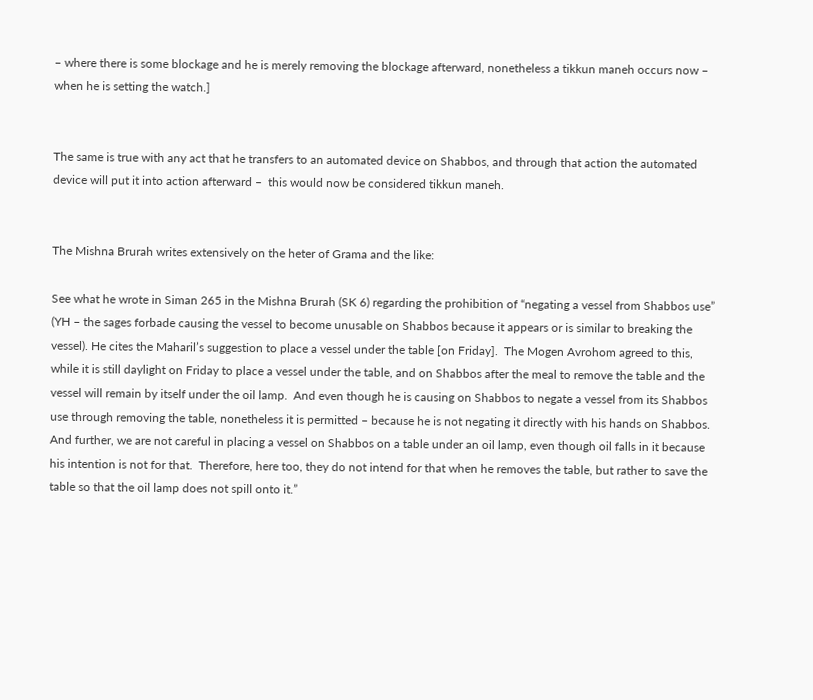– where there is some blockage and he is merely removing the blockage afterward, nonetheless a tikkun maneh occurs now – when he is setting the watch.]


The same is true with any act that he transfers to an automated device on Shabbos, and through that action the automated device will put it into action afterward –  this would now be considered tikkun maneh.


The Mishna Brurah writes extensively on the heter of Grama and the like:

See what he wrote in Siman 265 in the Mishna Brurah (SK 6) regarding the prohibition of “negating a vessel from Shabbos use” (YH – the sages forbade causing the vessel to become unusable on Shabbos because it appears or is similar to breaking the vessel). He cites the Maharil’s suggestion to place a vessel under the table [on Friday].  The Mogen Avrohom agreed to this, while it is still daylight on Friday to place a vessel under the table, and on Shabbos after the meal to remove the table and the vessel will remain by itself under the oil lamp.  And even though he is causing on Shabbos to negate a vessel from its Shabbos use through removing the table, nonetheless it is permitted – because he is not negating it directly with his hands on Shabbos.  And further, we are not careful in placing a vessel on Shabbos on a table under an oil lamp, even though oil falls in it because his intention is not for that.  Therefore, here too, they do not intend for that when he removes the table, but rather to save the table so that the oil lamp does not spill onto it.”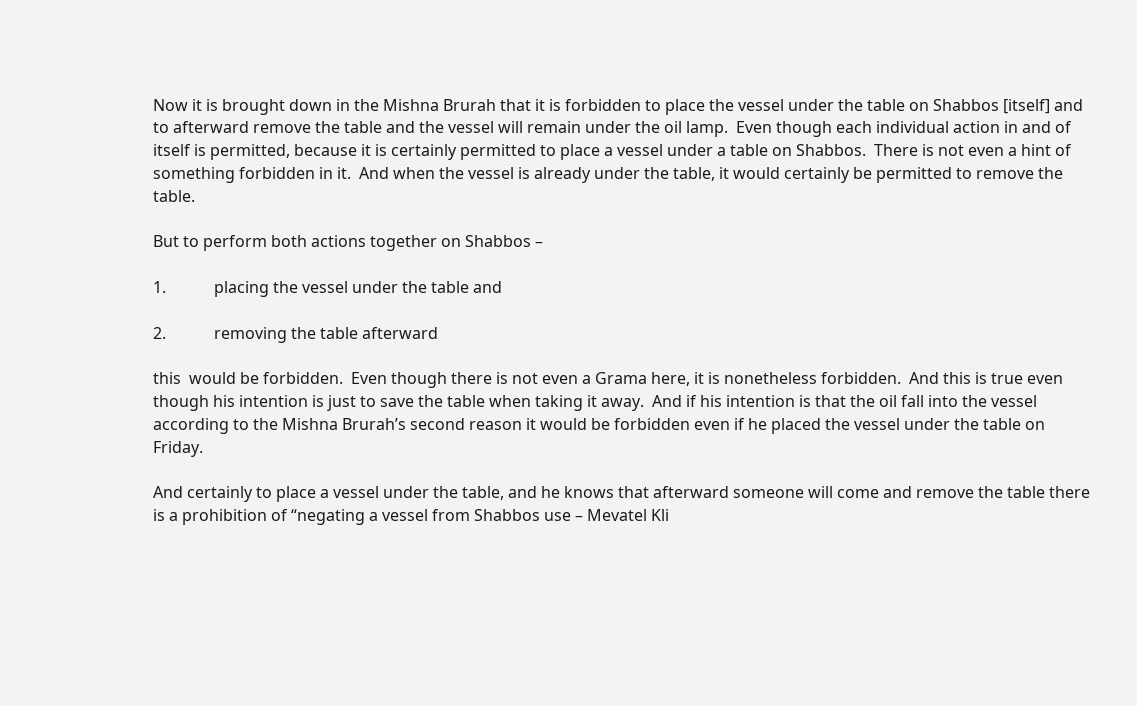Now it is brought down in the Mishna Brurah that it is forbidden to place the vessel under the table on Shabbos [itself] and to afterward remove the table and the vessel will remain under the oil lamp.  Even though each individual action in and of itself is permitted, because it is certainly permitted to place a vessel under a table on Shabbos.  There is not even a hint of something forbidden in it.  And when the vessel is already under the table, it would certainly be permitted to remove the table.

But to perform both actions together on Shabbos –

1.            placing the vessel under the table and

2.            removing the table afterward

this  would be forbidden.  Even though there is not even a Grama here, it is nonetheless forbidden.  And this is true even though his intention is just to save the table when taking it away.  And if his intention is that the oil fall into the vessel according to the Mishna Brurah’s second reason it would be forbidden even if he placed the vessel under the table on Friday.

And certainly to place a vessel under the table, and he knows that afterward someone will come and remove the table there is a prohibition of “negating a vessel from Shabbos use – Mevatel Kli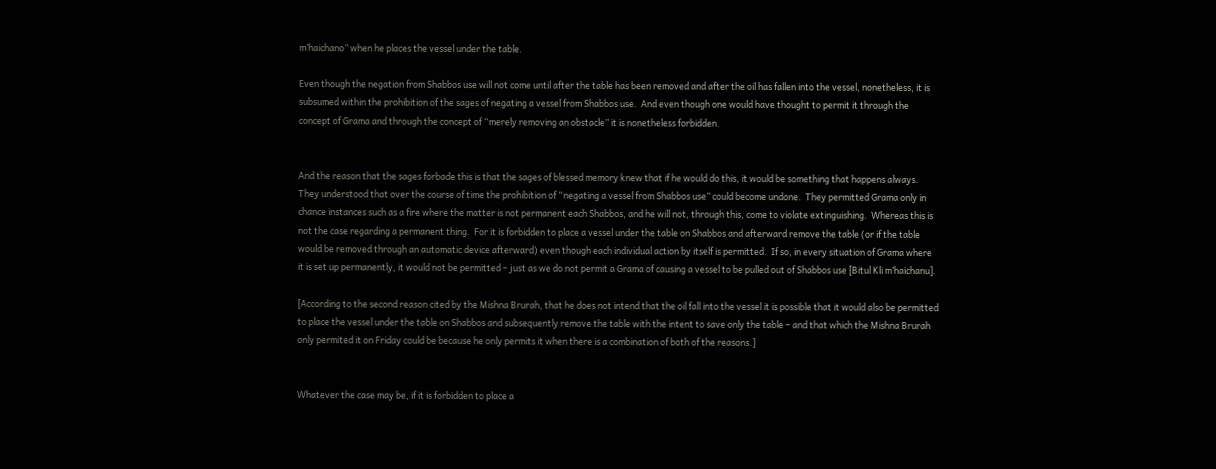m’haichano” when he places the vessel under the table.

Even though the negation from Shabbos use will not come until after the table has been removed and after the oil has fallen into the vessel, nonetheless, it is subsumed within the prohibition of the sages of negating a vessel from Shabbos use.  And even though one would have thought to permit it through the concept of Grama and through the concept of “merely removing an obstacle” it is nonetheless forbidden.


And the reason that the sages forbade this is that the sages of blessed memory knew that if he would do this, it would be something that happens always.  They understood that over the course of time the prohibition of “negating a vessel from Shabbos use” could become undone.  They permitted Grama only in chance instances such as a fire where the matter is not permanent each Shabbos, and he will not, through this, come to violate extinguishing.  Whereas this is not the case regarding a permanent thing.  For it is forbidden to place a vessel under the table on Shabbos and afterward remove the table (or if the table would be removed through an automatic device afterward) even though each individual action by itself is permitted.  If so, in every situation of Grama where it is set up permanently, it would not be permitted – just as we do not permit a Grama of causing a vessel to be pulled out of Shabbos use [Bitul Kli m’haichanu].

[According to the second reason cited by the Mishna Brurah, that he does not intend that the oil fall into the vessel it is possible that it would also be permitted to place the vessel under the table on Shabbos and subsequently remove the table with the intent to save only the table – and that which the Mishna Brurah only permited it on Friday could be because he only permits it when there is a combination of both of the reasons.]


Whatever the case may be, if it is forbidden to place a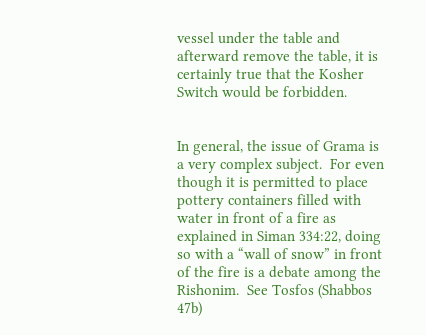vessel under the table and afterward remove the table, it is certainly true that the Kosher Switch would be forbidden.


In general, the issue of Grama is a very complex subject.  For even though it is permitted to place pottery containers filled with water in front of a fire as explained in Siman 334:22, doing so with a “wall of snow” in front of the fire is a debate among the Rishonim.  See Tosfos (Shabbos 47b)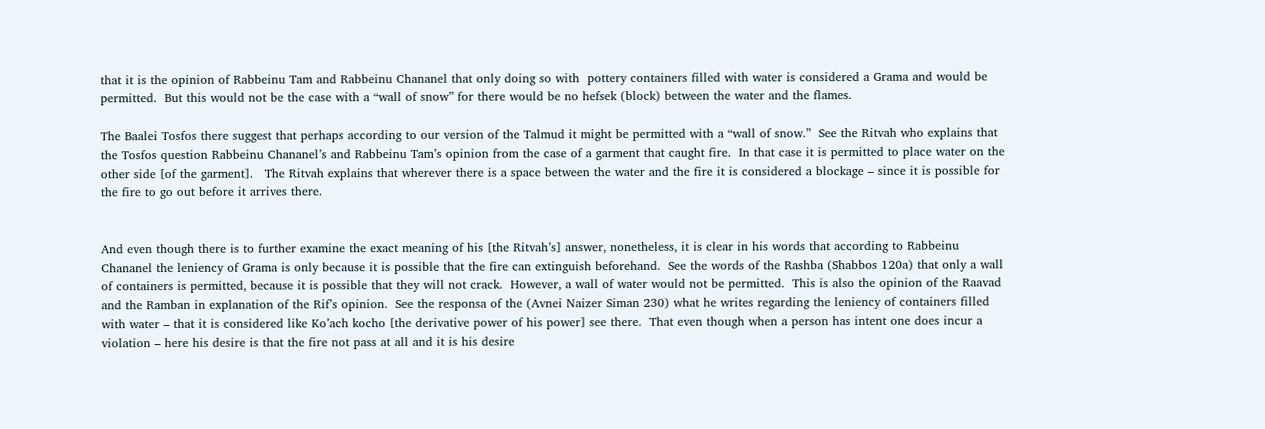that it is the opinion of Rabbeinu Tam and Rabbeinu Chananel that only doing so with  pottery containers filled with water is considered a Grama and would be permitted.  But this would not be the case with a “wall of snow” for there would be no hefsek (block) between the water and the flames.

The Baalei Tosfos there suggest that perhaps according to our version of the Talmud it might be permitted with a “wall of snow.”  See the Ritvah who explains that the Tosfos question Rabbeinu Chananel’s and Rabbeinu Tam’s opinion from the case of a garment that caught fire.  In that case it is permitted to place water on the other side [of the garment].   The Ritvah explains that wherever there is a space between the water and the fire it is considered a blockage – since it is possible for the fire to go out before it arrives there.


And even though there is to further examine the exact meaning of his [the Ritvah’s] answer, nonetheless, it is clear in his words that according to Rabbeinu Chananel the leniency of Grama is only because it is possible that the fire can extinguish beforehand.  See the words of the Rashba (Shabbos 120a) that only a wall of containers is permitted, because it is possible that they will not crack.  However, a wall of water would not be permitted.  This is also the opinion of the Raavad and the Ramban in explanation of the Rif’s opinion.  See the responsa of the (Avnei Naizer Siman 230) what he writes regarding the leniency of containers filled with water – that it is considered like Ko’ach kocho [the derivative power of his power] see there.  That even though when a person has intent one does incur a violation – here his desire is that the fire not pass at all and it is his desire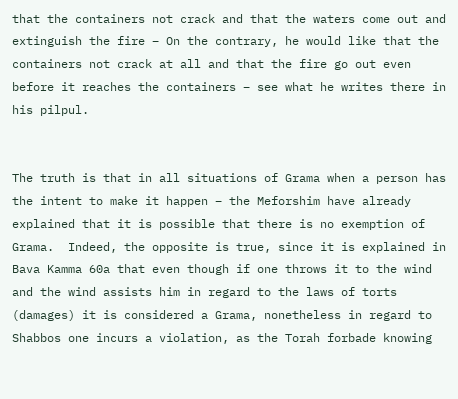that the containers not crack and that the waters come out and extinguish the fire – On the contrary, he would like that the containers not crack at all and that the fire go out even before it reaches the containers – see what he writes there in his pilpul.


The truth is that in all situations of Grama when a person has the intent to make it happen – the Meforshim have already explained that it is possible that there is no exemption of Grama.  Indeed, the opposite is true, since it is explained in Bava Kamma 60a that even though if one throws it to the wind and the wind assists him in regard to the laws of torts (damages) it is considered a Grama, nonetheless in regard to Shabbos one incurs a violation, as the Torah forbade knowing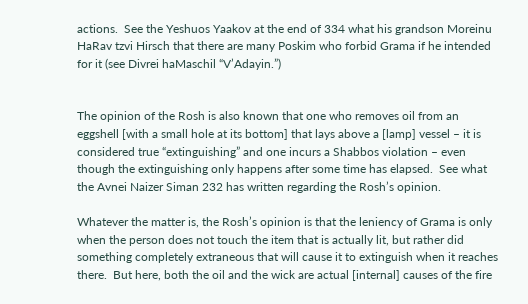actions.  See the Yeshuos Yaakov at the end of 334 what his grandson Moreinu HaRav tzvi Hirsch that there are many Poskim who forbid Grama if he intended for it (see Divrei haMaschil “V’Adayin.”)


The opinion of the Rosh is also known that one who removes oil from an eggshell [with a small hole at its bottom] that lays above a [lamp] vessel – it is considered true “extinguishing” and one incurs a Shabbos violation – even though the extinguishing only happens after some time has elapsed.  See what the Avnei Naizer Siman 232 has written regarding the Rosh’s opinion.

Whatever the matter is, the Rosh’s opinion is that the leniency of Grama is only when the person does not touch the item that is actually lit, but rather did something completely extraneous that will cause it to extinguish when it reaches there.  But here, both the oil and the wick are actual [internal] causes of the fire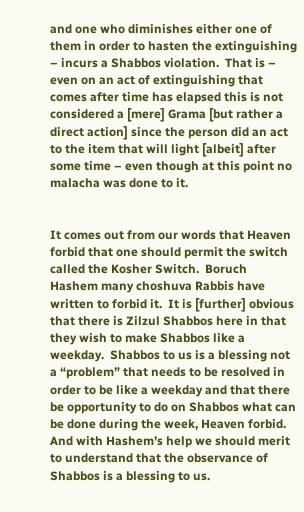and one who diminishes either one of them in order to hasten the extinguishing – incurs a Shabbos violation.  That is – even on an act of extinguishing that comes after time has elapsed this is not considered a [mere] Grama [but rather a direct action] since the person did an act to the item that will light [albeit] after some time – even though at this point no malacha was done to it.


It comes out from our words that Heaven forbid that one should permit the switch called the Kosher Switch.  Boruch Hashem many choshuva Rabbis have written to forbid it.  It is [further] obvious that there is Zilzul Shabbos here in that they wish to make Shabbos like a weekday.  Shabbos to us is a blessing not a “problem” that needs to be resolved in order to be like a weekday and that there be opportunity to do on Shabbos what can be done during the week, Heaven forbid.  And with Hashem’s help we should merit to understand that the observance of Shabbos is a blessing to us.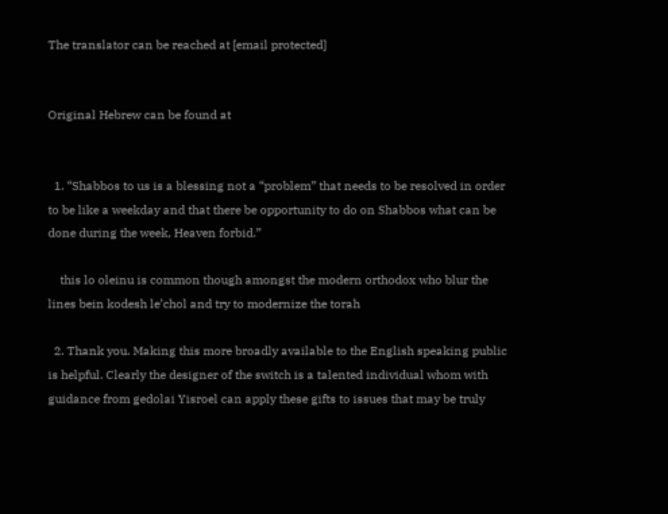The translator can be reached at [email protected]


Original Hebrew can be found at


  1. “Shabbos to us is a blessing not a “problem” that needs to be resolved in order to be like a weekday and that there be opportunity to do on Shabbos what can be done during the week, Heaven forbid.”

    this lo oleinu is common though amongst the modern orthodox who blur the lines bein kodesh le’chol and try to modernize the torah

  2. Thank you. Making this more broadly available to the English speaking public is helpful. Clearly the designer of the switch is a talented individual whom with guidance from gedolai Yisroel can apply these gifts to issues that may be truly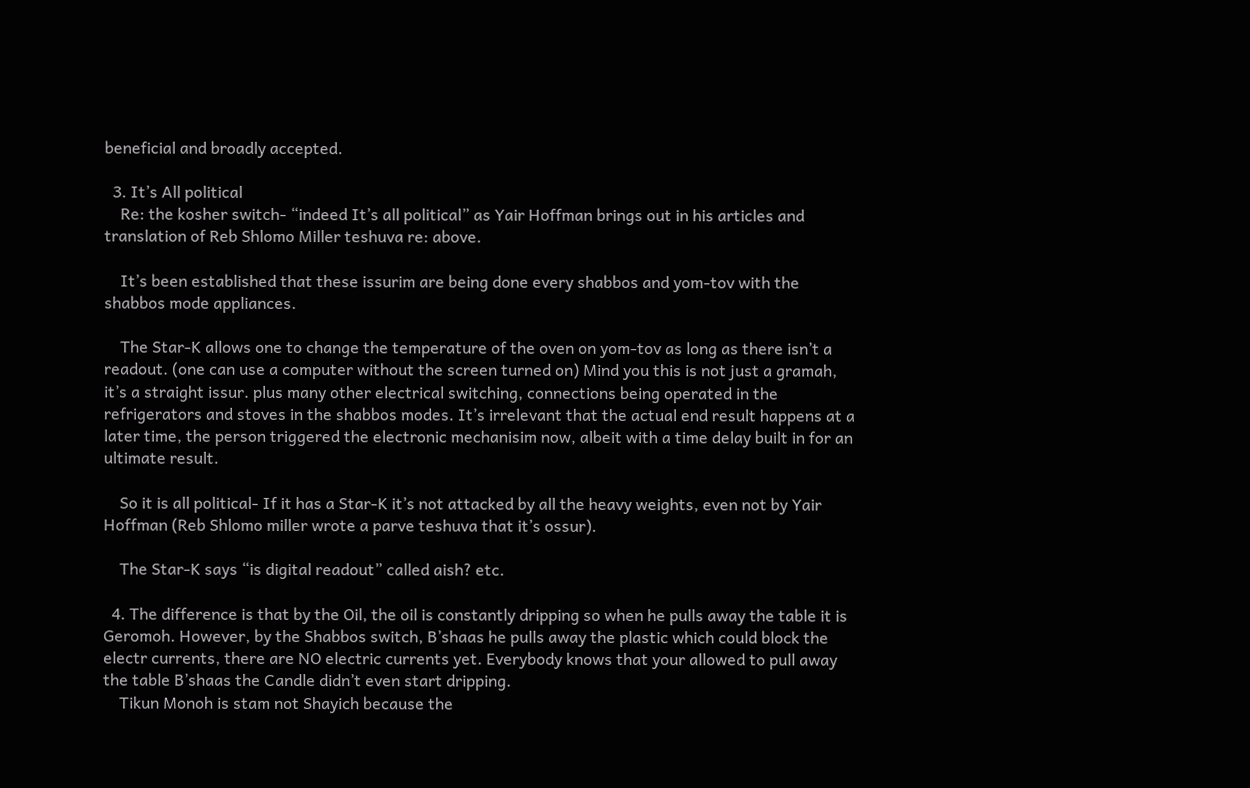beneficial and broadly accepted.

  3. It’s All political
    Re: the kosher switch- “indeed It’s all political” as Yair Hoffman brings out in his articles and translation of Reb Shlomo Miller teshuva re: above.

    It’s been established that these issurim are being done every shabbos and yom-tov with the shabbos mode appliances.

    The Star-K allows one to change the temperature of the oven on yom-tov as long as there isn’t a readout. (one can use a computer without the screen turned on) Mind you this is not just a gramah, it’s a straight issur. plus many other electrical switching, connections being operated in the refrigerators and stoves in the shabbos modes. It’s irrelevant that the actual end result happens at a later time, the person triggered the electronic mechanisim now, albeit with a time delay built in for an ultimate result.

    So it is all political- If it has a Star-K it’s not attacked by all the heavy weights, even not by Yair Hoffman (Reb Shlomo miller wrote a parve teshuva that it’s ossur).

    The Star-K says “is digital readout” called aish? etc.

  4. The difference is that by the Oil, the oil is constantly dripping so when he pulls away the table it is Geromoh. However, by the Shabbos switch, B’shaas he pulls away the plastic which could block the electr currents, there are NO electric currents yet. Everybody knows that your allowed to pull away the table B’shaas the Candle didn’t even start dripping.
    Tikun Monoh is stam not Shayich because the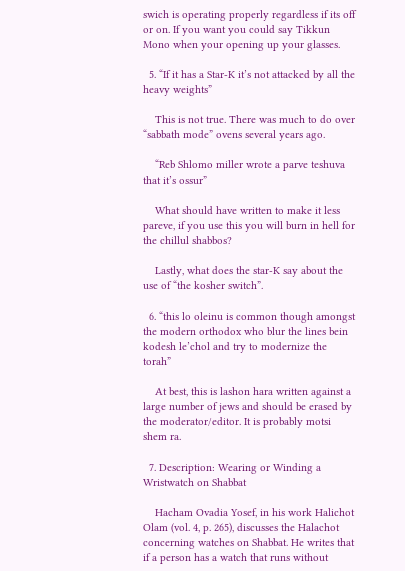swich is operating properly regardless if its off or on. If you want you could say Tikkun Mono when your opening up your glasses.

  5. “If it has a Star-K it’s not attacked by all the heavy weights”

    This is not true. There was much to do over “sabbath mode” ovens several years ago.

    “Reb Shlomo miller wrote a parve teshuva that it’s ossur”

    What should have written to make it less pareve, if you use this you will burn in hell for the chillul shabbos?

    Lastly, what does the star-K say about the use of “the kosher switch”.

  6. “this lo oleinu is common though amongst the modern orthodox who blur the lines bein kodesh le’chol and try to modernize the torah”

    At best, this is lashon hara written against a large number of jews and should be erased by the moderator/editor. It is probably motsi shem ra.

  7. Description: Wearing or Winding a Wristwatch on Shabbat

    Hacham Ovadia Yosef, in his work Halichot Olam (vol. 4, p. 265), discusses the Halachot concerning watches on Shabbat. He writes that if a person has a watch that runs without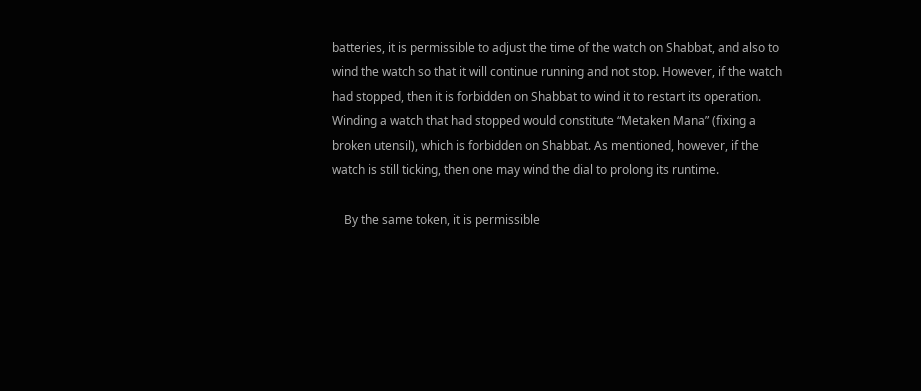batteries, it is permissible to adjust the time of the watch on Shabbat, and also to wind the watch so that it will continue running and not stop. However, if the watch had stopped, then it is forbidden on Shabbat to wind it to restart its operation. Winding a watch that had stopped would constitute “Metaken Mana” (fixing a broken utensil), which is forbidden on Shabbat. As mentioned, however, if the watch is still ticking, then one may wind the dial to prolong its runtime.

    By the same token, it is permissible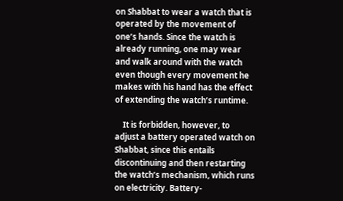on Shabbat to wear a watch that is operated by the movement of one’s hands. Since the watch is already running, one may wear and walk around with the watch even though every movement he makes with his hand has the effect of extending the watch’s runtime.

    It is forbidden, however, to adjust a battery operated watch on Shabbat, since this entails discontinuing and then restarting the watch’s mechanism, which runs on electricity. Battery-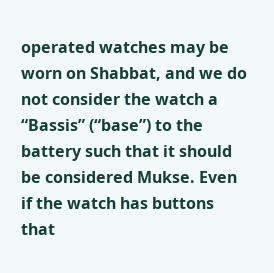operated watches may be worn on Shabbat, and we do not consider the watch a “Bassis” (“base”) to the battery such that it should be considered Mukse. Even if the watch has buttons that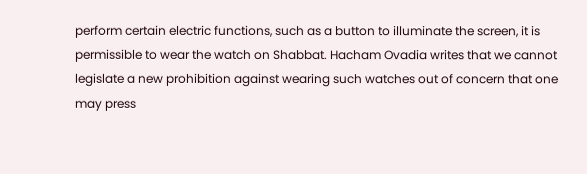perform certain electric functions, such as a button to illuminate the screen, it is permissible to wear the watch on Shabbat. Hacham Ovadia writes that we cannot legislate a new prohibition against wearing such watches out of concern that one may press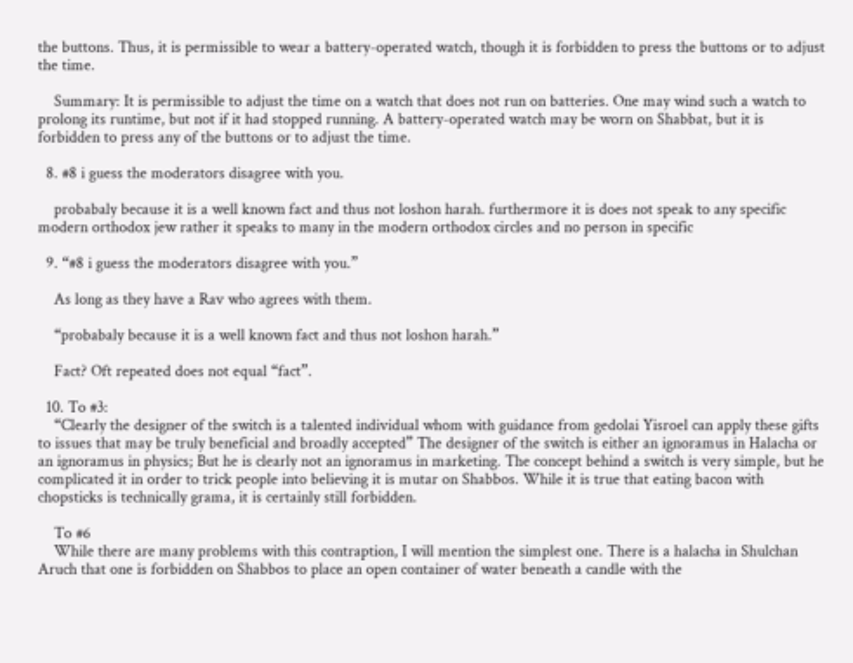the buttons. Thus, it is permissible to wear a battery-operated watch, though it is forbidden to press the buttons or to adjust the time.

    Summary: It is permissible to adjust the time on a watch that does not run on batteries. One may wind such a watch to prolong its runtime, but not if it had stopped running. A battery-operated watch may be worn on Shabbat, but it is forbidden to press any of the buttons or to adjust the time.

  8. #8 i guess the moderators disagree with you.

    probabaly because it is a well known fact and thus not loshon harah. furthermore it is does not speak to any specific modern orthodox jew rather it speaks to many in the modern orthodox circles and no person in specific

  9. “#8 i guess the moderators disagree with you.”

    As long as they have a Rav who agrees with them.

    “probabaly because it is a well known fact and thus not loshon harah.”

    Fact? Oft repeated does not equal “fact”.

  10. To #3:
    “Clearly the designer of the switch is a talented individual whom with guidance from gedolai Yisroel can apply these gifts to issues that may be truly beneficial and broadly accepted” The designer of the switch is either an ignoramus in Halacha or an ignoramus in physics; But he is clearly not an ignoramus in marketing. The concept behind a switch is very simple, but he complicated it in order to trick people into believing it is mutar on Shabbos. While it is true that eating bacon with chopsticks is technically grama, it is certainly still forbidden.

    To #6
    While there are many problems with this contraption, I will mention the simplest one. There is a halacha in Shulchan Aruch that one is forbidden on Shabbos to place an open container of water beneath a candle with the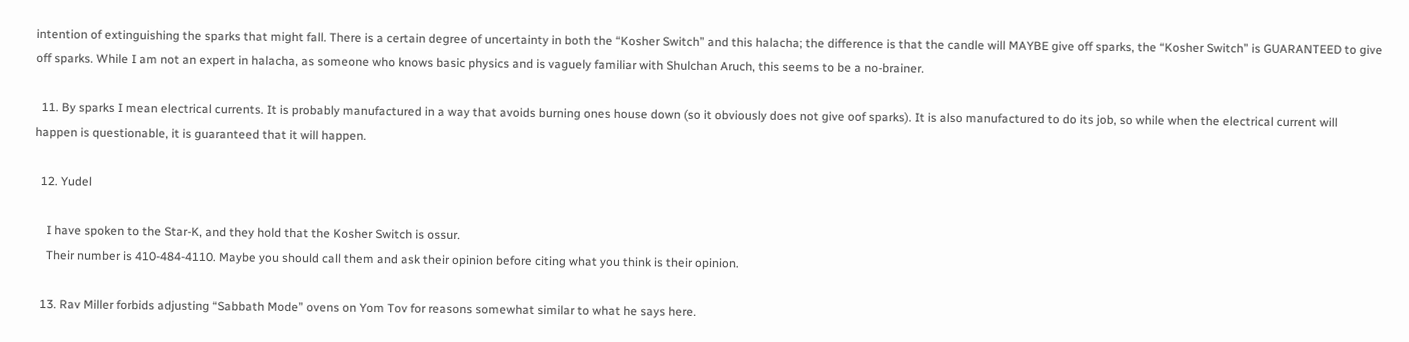intention of extinguishing the sparks that might fall. There is a certain degree of uncertainty in both the “Kosher Switch” and this halacha; the difference is that the candle will MAYBE give off sparks, the “Kosher Switch” is GUARANTEED to give off sparks. While I am not an expert in halacha, as someone who knows basic physics and is vaguely familiar with Shulchan Aruch, this seems to be a no-brainer.

  11. By sparks I mean electrical currents. It is probably manufactured in a way that avoids burning ones house down (so it obviously does not give oof sparks). It is also manufactured to do its job, so while when the electrical current will happen is questionable, it is guaranteed that it will happen.

  12. Yudel

    I have spoken to the Star-K, and they hold that the Kosher Switch is ossur.
    Their number is 410-484-4110. Maybe you should call them and ask their opinion before citing what you think is their opinion.

  13. Rav Miller forbids adjusting “Sabbath Mode” ovens on Yom Tov for reasons somewhat similar to what he says here.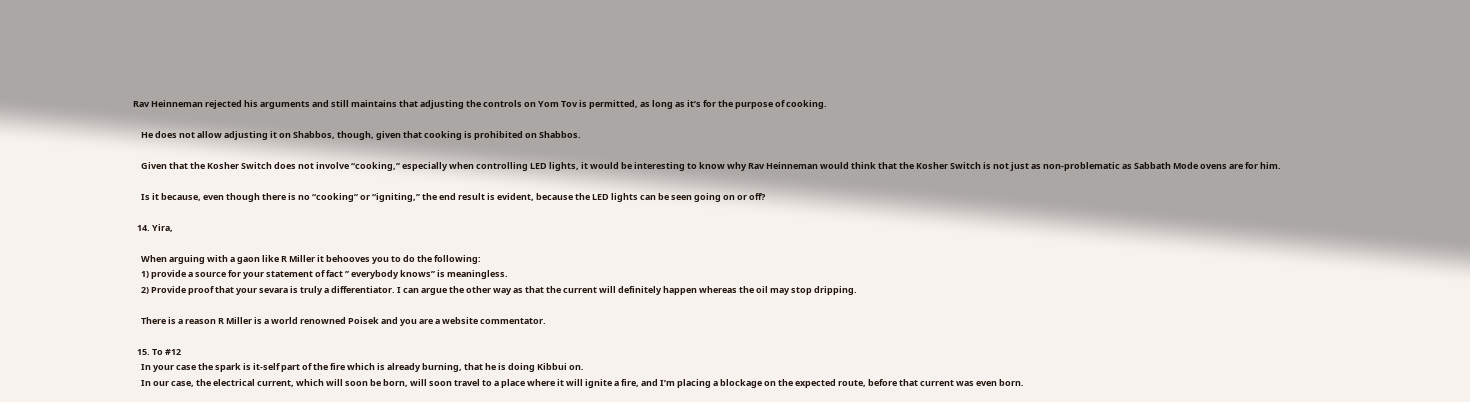Rav Heinneman rejected his arguments and still maintains that adjusting the controls on Yom Tov is permitted, as long as it’s for the purpose of cooking.

    He does not allow adjusting it on Shabbos, though, given that cooking is prohibited on Shabbos.

    Given that the Kosher Switch does not involve “cooking,” especially when controlling LED lights, it would be interesting to know why Rav Heinneman would think that the Kosher Switch is not just as non-problematic as Sabbath Mode ovens are for him.

    Is it because, even though there is no “cooking” or “igniting,” the end result is evident, because the LED lights can be seen going on or off?

  14. Yira,

    When arguing with a gaon like R Miller it behooves you to do the following:
    1) provide a source for your statement of fact ” everybody knows” is meaningless.
    2) Provide proof that your sevara is truly a differentiator. I can argue the other way as that the current will definitely happen whereas the oil may stop dripping.

    There is a reason R Miller is a world renowned Poisek and you are a website commentator.

  15. To #12
    In your case the spark is it-self part of the fire which is already burning, that he is doing Kibbui on.
    In our case, the electrical current, which will soon be born, will soon travel to a place where it will ignite a fire, and I’m placing a blockage on the expected route, before that current was even born.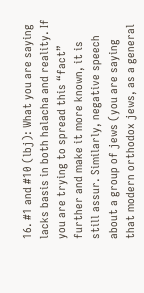16. #1 and #10 (lbj): What you are saying lacks basis in both halacha and reality. If you are trying to spread this “fact” further and make it more known, it is still assur. Similarly, negative speech about a group of jews (you are saying that modern orthodox jews, as a general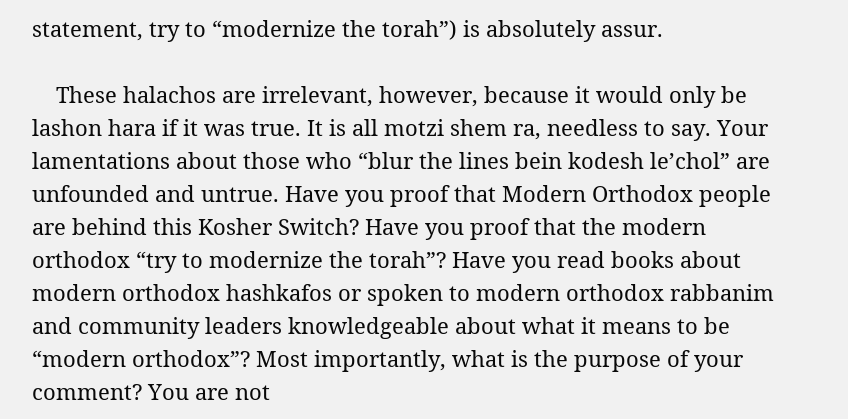statement, try to “modernize the torah”) is absolutely assur.

    These halachos are irrelevant, however, because it would only be lashon hara if it was true. It is all motzi shem ra, needless to say. Your lamentations about those who “blur the lines bein kodesh le’chol” are unfounded and untrue. Have you proof that Modern Orthodox people are behind this Kosher Switch? Have you proof that the modern orthodox “try to modernize the torah”? Have you read books about modern orthodox hashkafos or spoken to modern orthodox rabbanim and community leaders knowledgeable about what it means to be “modern orthodox”? Most importantly, what is the purpose of your comment? You are not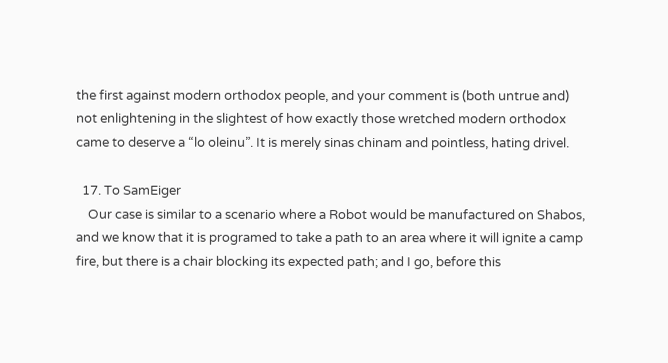the first against modern orthodox people, and your comment is (both untrue and) not enlightening in the slightest of how exactly those wretched modern orthodox came to deserve a “lo oleinu”. It is merely sinas chinam and pointless, hating drivel.

  17. To SamEiger
    Our case is similar to a scenario where a Robot would be manufactured on Shabos, and we know that it is programed to take a path to an area where it will ignite a camp fire, but there is a chair blocking its expected path; and I go, before this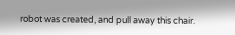robot was created, and pull away this chair.